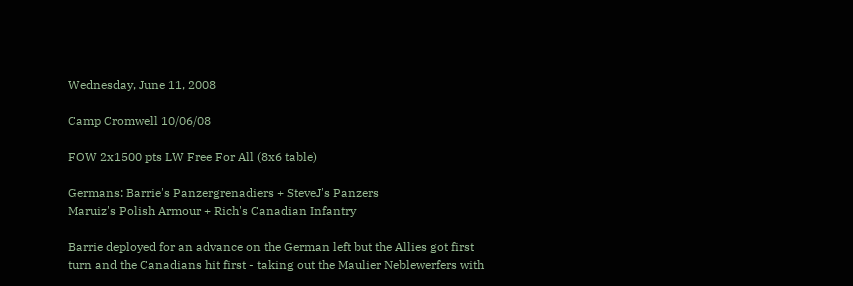Wednesday, June 11, 2008

Camp Cromwell 10/06/08

FOW 2x1500 pts LW Free For All (8x6 table)

Germans: Barrie's Panzergrenadiers + SteveJ's Panzers
Maruiz's Polish Armour + Rich's Canadian Infantry

Barrie deployed for an advance on the German left but the Allies got first turn and the Canadians hit first - taking out the Maulier Neblewerfers with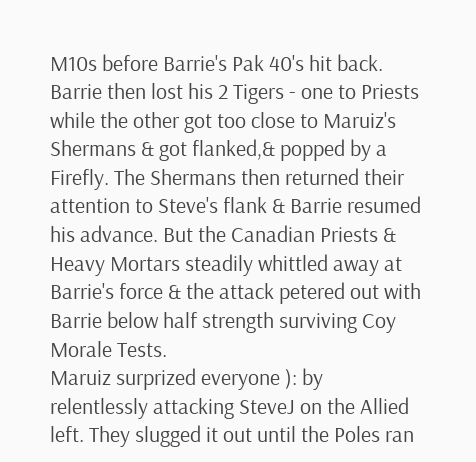M10s before Barrie's Pak 40's hit back. Barrie then lost his 2 Tigers - one to Priests while the other got too close to Maruiz's Shermans & got flanked,& popped by a Firefly. The Shermans then returned their attention to Steve's flank & Barrie resumed his advance. But the Canadian Priests & Heavy Mortars steadily whittled away at Barrie's force & the attack petered out with Barrie below half strength surviving Coy Morale Tests.
Maruiz surprized everyone ): by relentlessly attacking SteveJ on the Allied left. They slugged it out until the Poles ran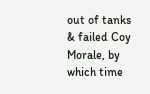out of tanks & failed Coy Morale, by which time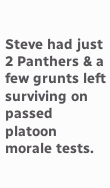Steve had just 2 Panthers & a few grunts left surviving on passed platoon morale tests.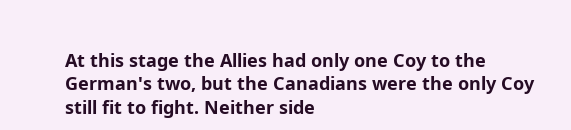At this stage the Allies had only one Coy to the German's two, but the Canadians were the only Coy still fit to fight. Neither side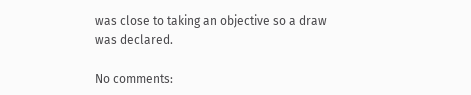was close to taking an objective so a draw was declared.

No comments: